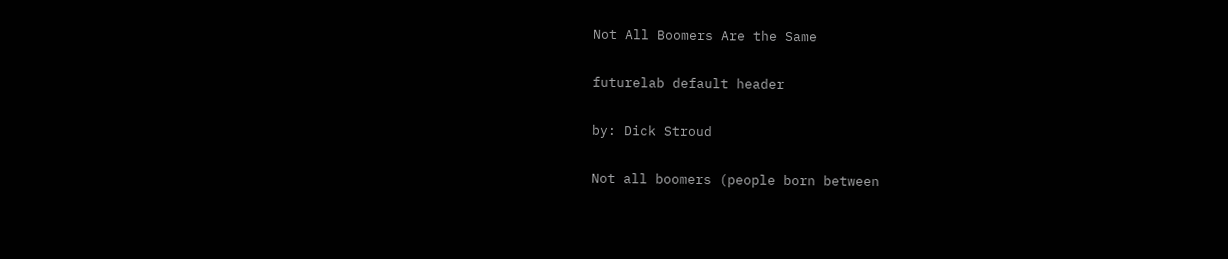Not All Boomers Are the Same

futurelab default header

by: Dick Stroud

Not all boomers (people born between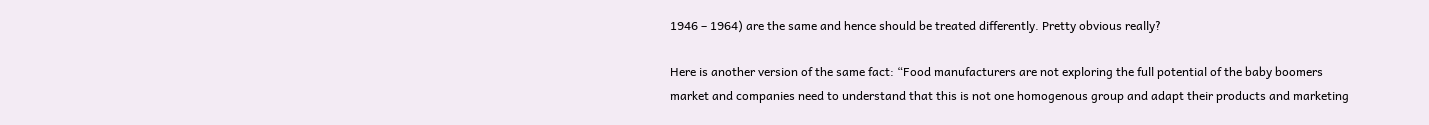1946 – 1964) are the same and hence should be treated differently. Pretty obvious really?

Here is another version of the same fact: “Food manufacturers are not exploring the full potential of the baby boomers market and companies need to understand that this is not one homogenous group and adapt their products and marketing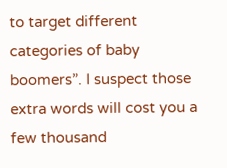to target different categories of baby boomers”. I suspect those extra words will cost you a few thousand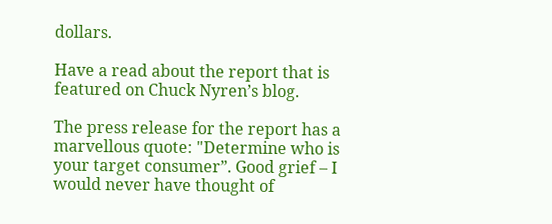dollars.

Have a read about the report that is featured on Chuck Nyren’s blog.

The press release for the report has a marvellous quote: "Determine who is your target consumer”. Good grief – I would never have thought of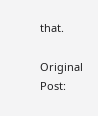that.

Original Post: